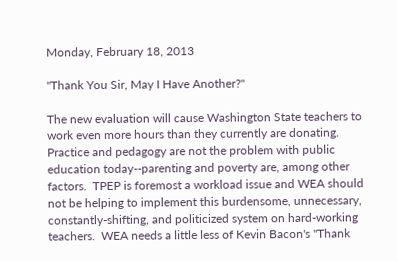Monday, February 18, 2013

"Thank You Sir, May I Have Another?"

The new evaluation will cause Washington State teachers to work even more hours than they currently are donating.  Practice and pedagogy are not the problem with public education today--parenting and poverty are, among other factors.  TPEP is foremost a workload issue and WEA should not be helping to implement this burdensome, unnecessary, constantly-shifting, and politicized system on hard-working teachers.  WEA needs a little less of Kevin Bacon's "Thank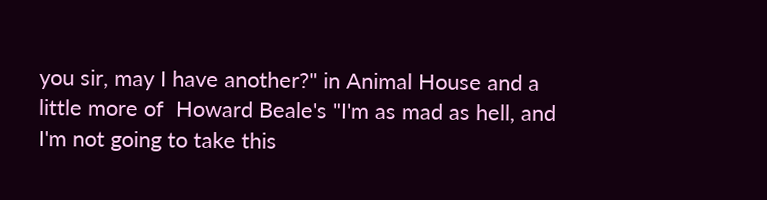you sir, may I have another?" in Animal House and a little more of  Howard Beale's "I'm as mad as hell, and I'm not going to take this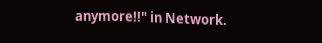anymore!!" in Network.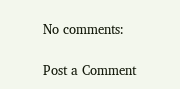No comments:

Post a Comment